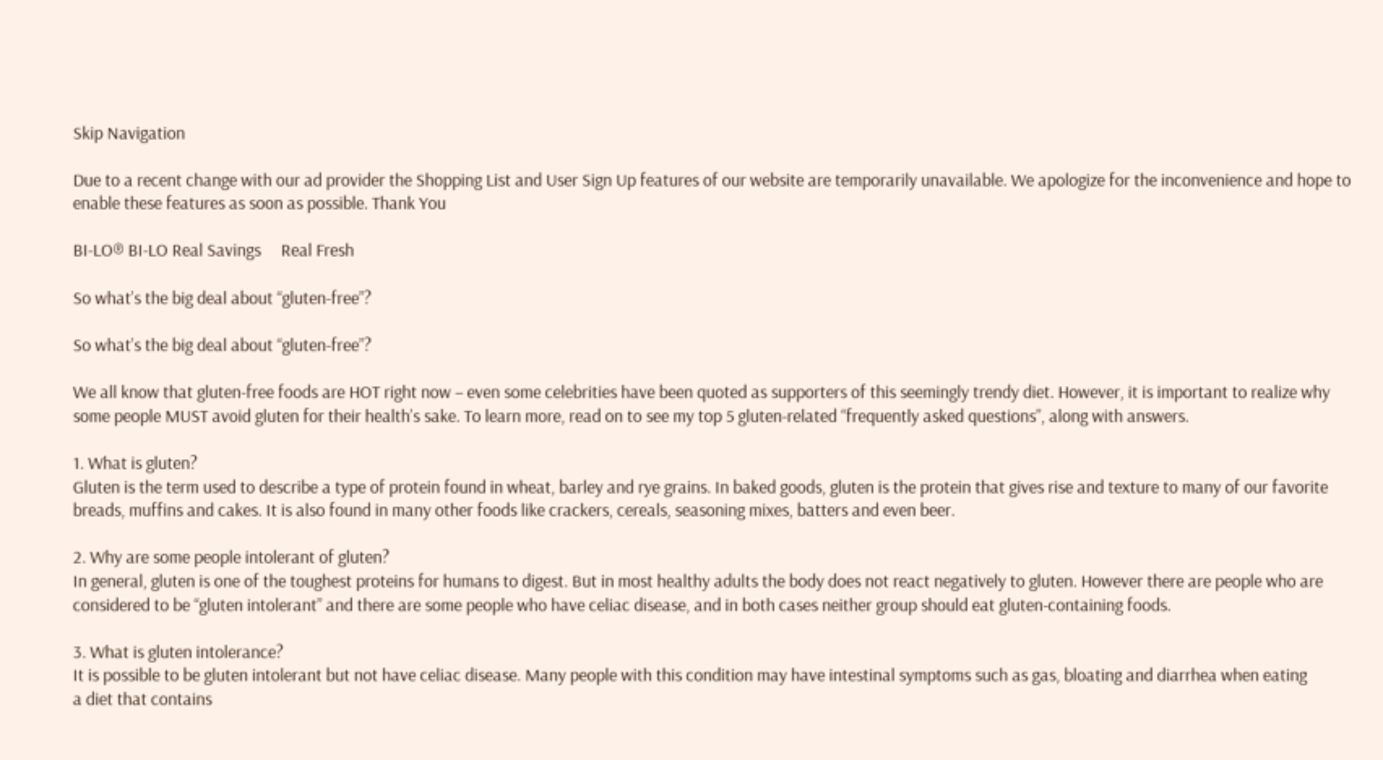Skip Navigation

Due to a recent change with our ad provider the Shopping List and User Sign Up features of our website are temporarily unavailable. We apologize for the inconvenience and hope to enable these features as soon as possible. Thank You

BI-LO® BI-LO Real Savings     Real Fresh

So what’s the big deal about “gluten-free”?

So what’s the big deal about “gluten-free”?

We all know that gluten-free foods are HOT right now – even some celebrities have been quoted as supporters of this seemingly trendy diet. However, it is important to realize why some people MUST avoid gluten for their health’s sake. To learn more, read on to see my top 5 gluten-related “frequently asked questions”, along with answers.

1. What is gluten?
Gluten is the term used to describe a type of protein found in wheat, barley and rye grains. In baked goods, gluten is the protein that gives rise and texture to many of our favorite breads, muffins and cakes. It is also found in many other foods like crackers, cereals, seasoning mixes, batters and even beer.

2. Why are some people intolerant of gluten?
In general, gluten is one of the toughest proteins for humans to digest. But in most healthy adults the body does not react negatively to gluten. However there are people who are considered to be “gluten intolerant” and there are some people who have celiac disease, and in both cases neither group should eat gluten-containing foods.

3. What is gluten intolerance?
It is possible to be gluten intolerant but not have celiac disease. Many people with this condition may have intestinal symptoms such as gas, bloating and diarrhea when eating
a diet that contains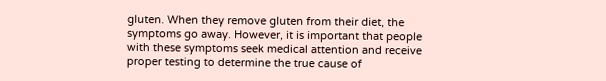gluten. When they remove gluten from their diet, the symptoms go away. However, it is important that people with these symptoms seek medical attention and receive proper testing to determine the true cause of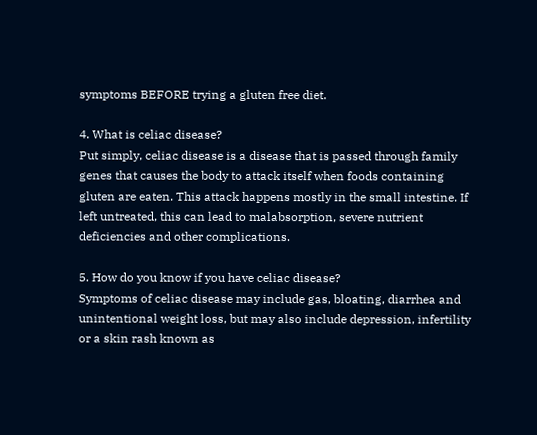symptoms BEFORE trying a gluten free diet.

4. What is celiac disease?
Put simply, celiac disease is a disease that is passed through family genes that causes the body to attack itself when foods containing gluten are eaten. This attack happens mostly in the small intestine. If left untreated, this can lead to malabsorption, severe nutrient deficiencies and other complications.

5. How do you know if you have celiac disease?
Symptoms of celiac disease may include gas, bloating, diarrhea and unintentional weight loss, but may also include depression, infertility or a skin rash known as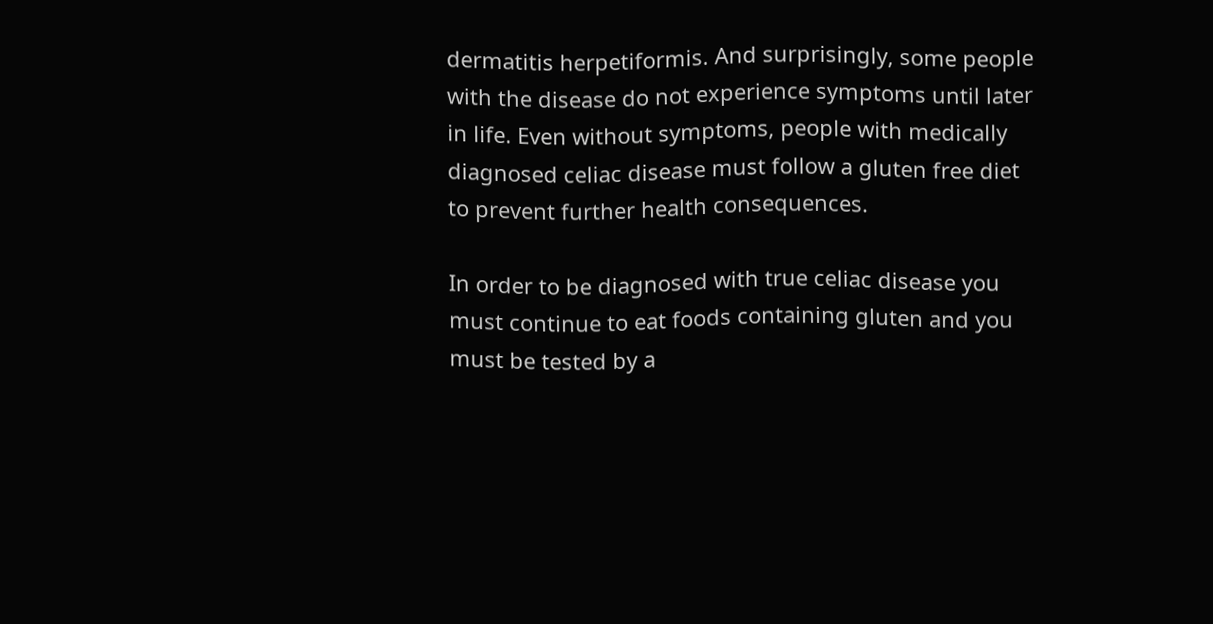dermatitis herpetiformis. And surprisingly, some people with the disease do not experience symptoms until later in life. Even without symptoms, people with medically diagnosed celiac disease must follow a gluten free diet to prevent further health consequences.

In order to be diagnosed with true celiac disease you must continue to eat foods containing gluten and you must be tested by a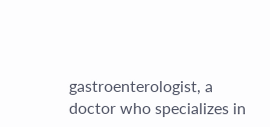gastroenterologist, a doctor who specializes in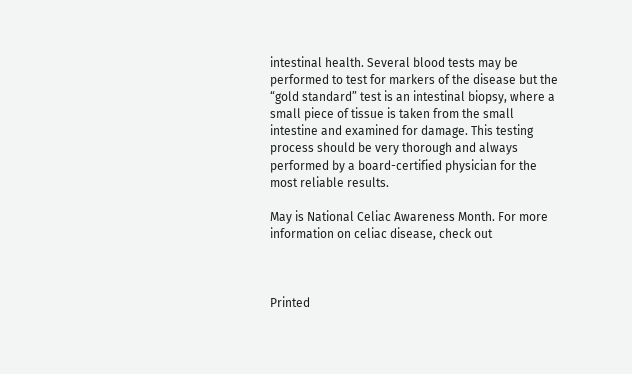intestinal health. Several blood tests may be performed to test for markers of the disease but the “gold standard” test is an intestinal biopsy, where a small piece of tissue is taken from the small intestine and examined for damage. This testing process should be very thorough and always performed by a board-certified physician for the most reliable results.

May is National Celiac Awareness Month. For more information on celiac disease, check out



Printed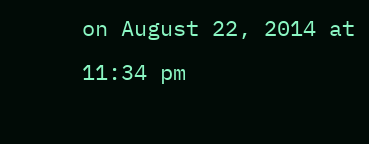on August 22, 2014 at 11:34 pm